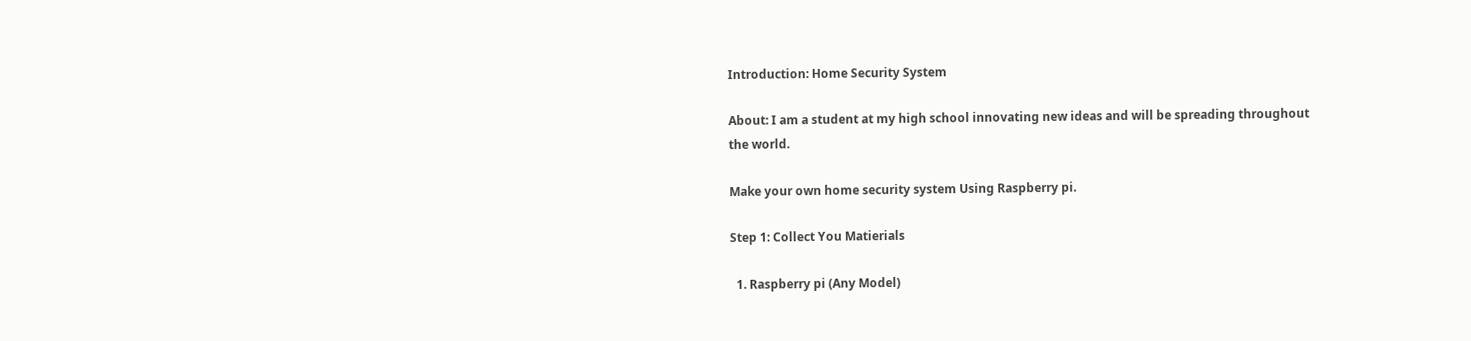Introduction: Home Security System

About: I am a student at my high school innovating new ideas and will be spreading throughout the world.

Make your own home security system Using Raspberry pi.

Step 1: Collect You Matierials

  1. Raspberry pi (Any Model)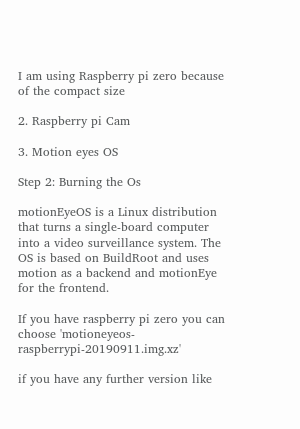I am using Raspberry pi zero because of the compact size

2. Raspberry pi Cam

3. Motion eyes OS

Step 2: Burning the Os

motionEyeOS is a Linux distribution that turns a single-board computer into a video surveillance system. The OS is based on BuildRoot and uses motion as a backend and motionEye for the frontend.

If you have raspberry pi zero you can choose 'motioneyeos-raspberrypi-20190911.img.xz'

if you have any further version like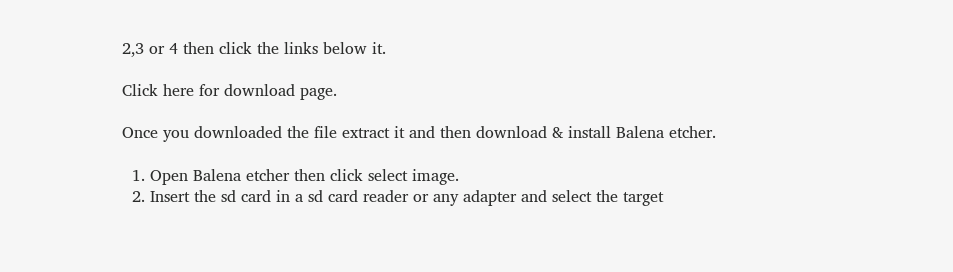2,3 or 4 then click the links below it.

Click here for download page.

Once you downloaded the file extract it and then download & install Balena etcher.

  1. Open Balena etcher then click select image.
  2. Insert the sd card in a sd card reader or any adapter and select the target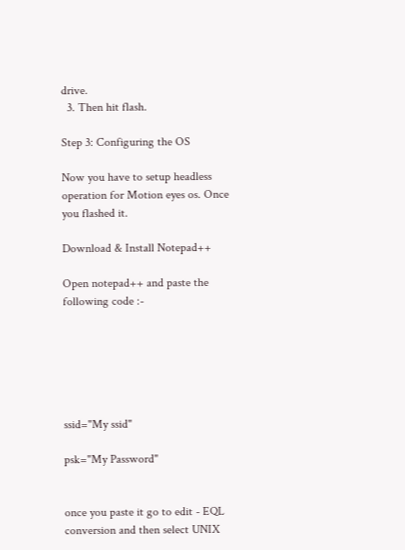drive.
  3. Then hit flash.

Step 3: Configuring the OS

Now you have to setup headless operation for Motion eyes os. Once you flashed it.

Download & Install Notepad++

Open notepad++ and paste the following code :-






ssid="My ssid"

psk="My Password"


once you paste it go to edit - EQL conversion and then select UNIX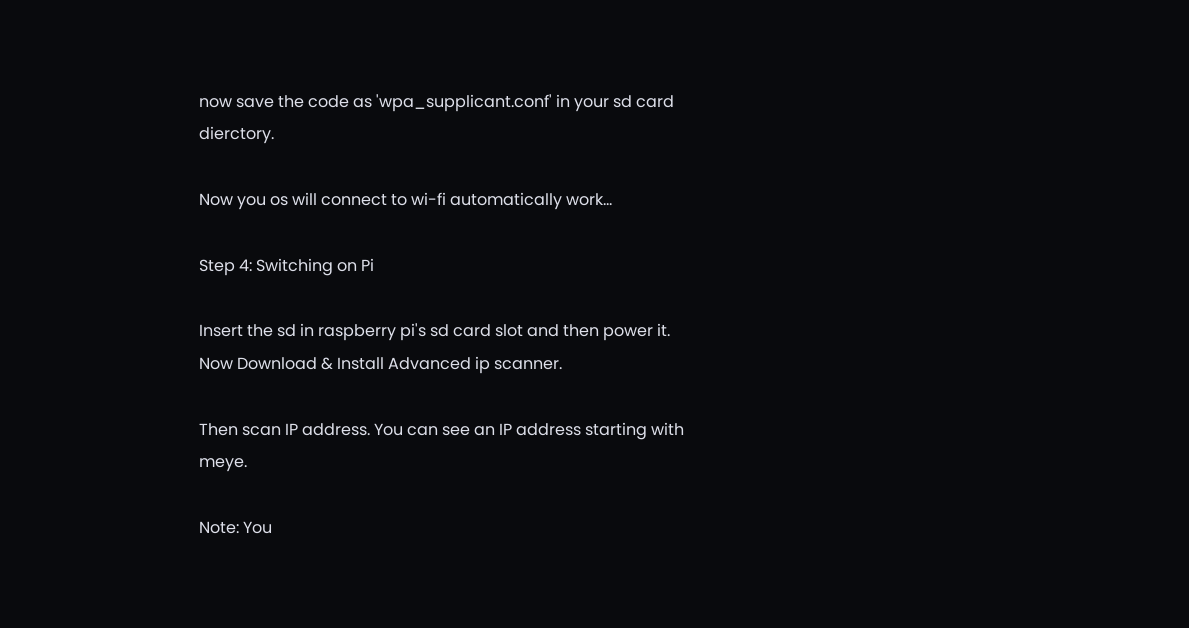now save the code as 'wpa_supplicant.conf' in your sd card dierctory.

Now you os will connect to wi-fi automatically work...

Step 4: Switching on Pi

Insert the sd in raspberry pi's sd card slot and then power it. Now Download & Install Advanced ip scanner.

Then scan IP address. You can see an IP address starting with meye.

Note: You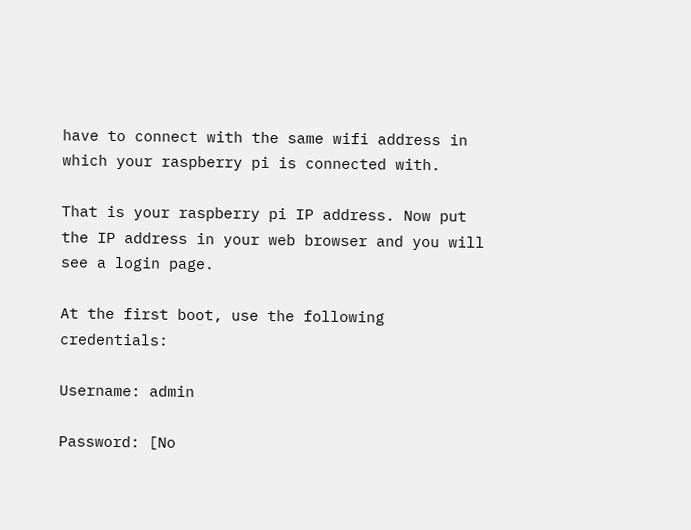have to connect with the same wifi address in which your raspberry pi is connected with.

That is your raspberry pi IP address. Now put the IP address in your web browser and you will see a login page.

At the first boot, use the following credentials:

Username: admin

Password: [No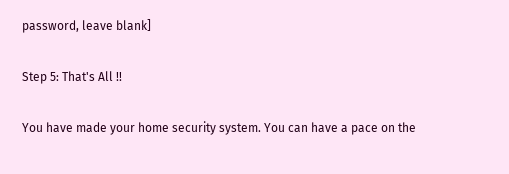password, leave blank]

Step 5: That's All !!

You have made your home security system. You can have a pace on the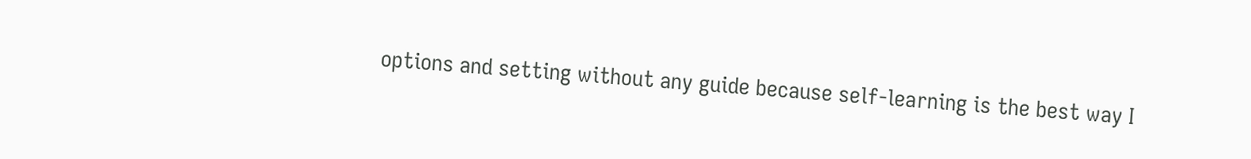options and setting without any guide because self-learning is the best way I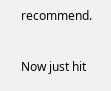recommend.

Now just hit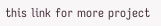this link for more project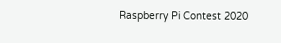Raspberry Pi Contest 2020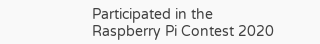Participated in the
Raspberry Pi Contest 2020